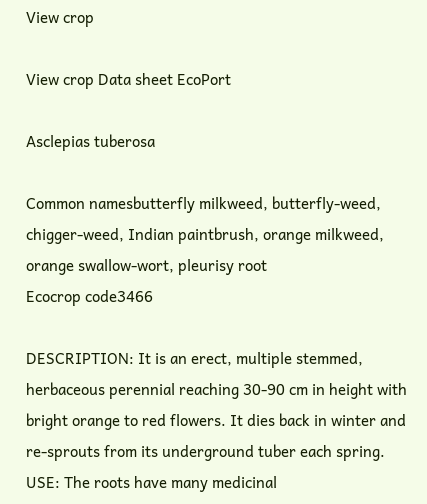View crop

View crop Data sheet EcoPort

Asclepias tuberosa

Common namesbutterfly milkweed, butterfly-weed, chigger-weed, Indian paintbrush, orange milkweed, orange swallow-wort, pleurisy root
Ecocrop code3466

DESCRIPTION: It is an erect, multiple stemmed, herbaceous perennial reaching 30-90 cm in height with bright orange to red flowers. It dies back in winter and re-sprouts from its underground tuber each spring. USE: The roots have many medicinal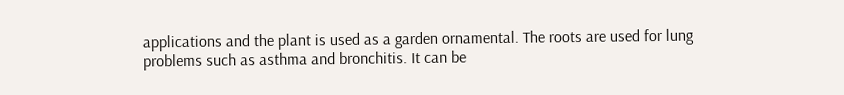applications and the plant is used as a garden ornamental. The roots are used for lung problems such as asthma and bronchitis. It can be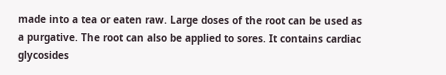made into a tea or eaten raw. Large doses of the root can be used as a purgative. The root can also be applied to sores. It contains cardiac glycosides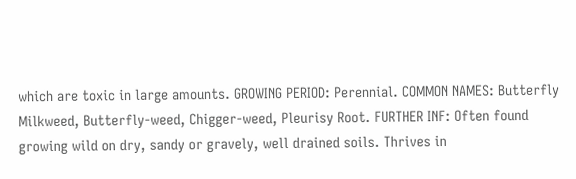which are toxic in large amounts. GROWING PERIOD: Perennial. COMMON NAMES: Butterfly Milkweed, Butterfly-weed, Chigger-weed, Pleurisy Root. FURTHER INF: Often found growing wild on dry, sandy or gravely, well drained soils. Thrives in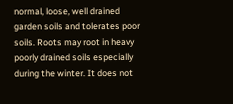normal, loose, well drained garden soils and tolerates poor soils. Roots may root in heavy poorly drained soils especially during the winter. It does not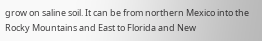grow on saline soil. It can be from northern Mexico into the Rocky Mountains and East to Florida and New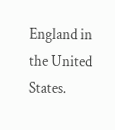England in the United States.